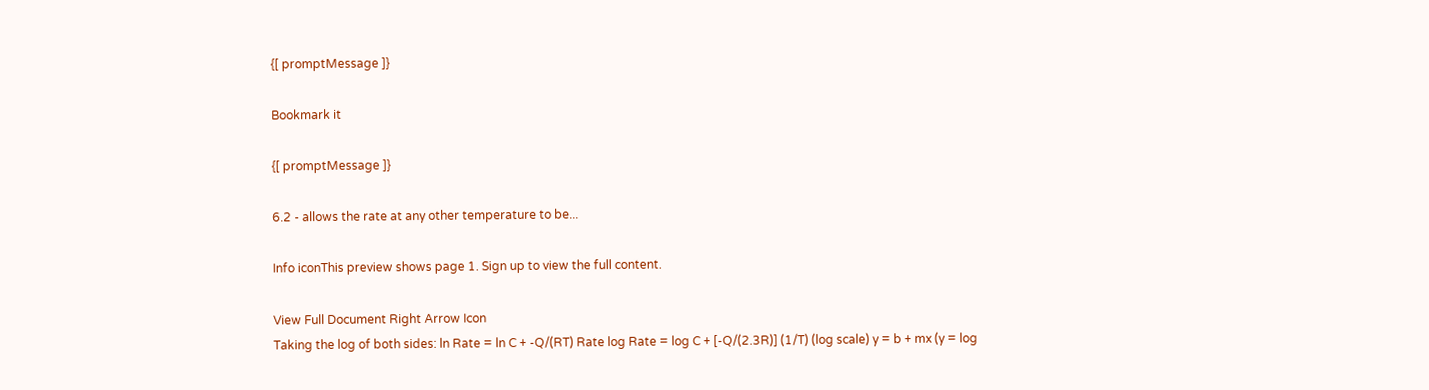{[ promptMessage ]}

Bookmark it

{[ promptMessage ]}

6.2 - allows the rate at any other temperature to be...

Info iconThis preview shows page 1. Sign up to view the full content.

View Full Document Right Arrow Icon
Taking the log of both sides: ln Rate = ln C + -Q/(RT) Rate log Rate = log C + [-Q/(2.3R)] (1/T) (log scale) y = b + mx (y = log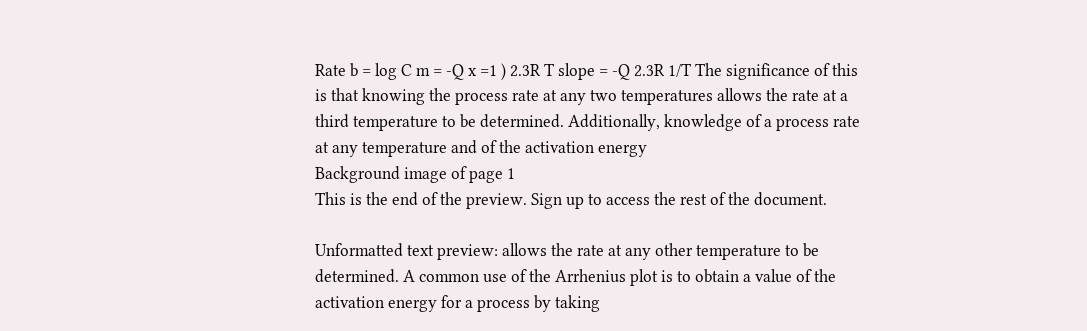Rate b = log C m = -Q x =1 ) 2.3R T slope = -Q 2.3R 1/T The significance of this is that knowing the process rate at any two temperatures allows the rate at a third temperature to be determined. Additionally, knowledge of a process rate at any temperature and of the activation energy
Background image of page 1
This is the end of the preview. Sign up to access the rest of the document.

Unformatted text preview: allows the rate at any other temperature to be determined. A common use of the Arrhenius plot is to obtain a value of the activation energy for a process by taking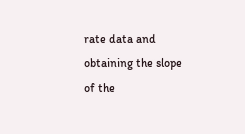rate data and obtaining the slope of the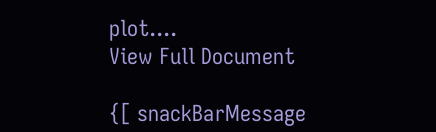plot....
View Full Document

{[ snackBarMessage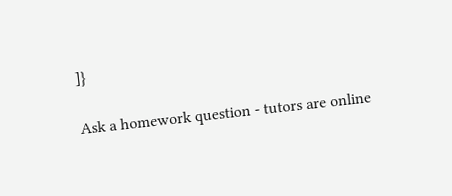]}

Ask a homework question - tutors are online